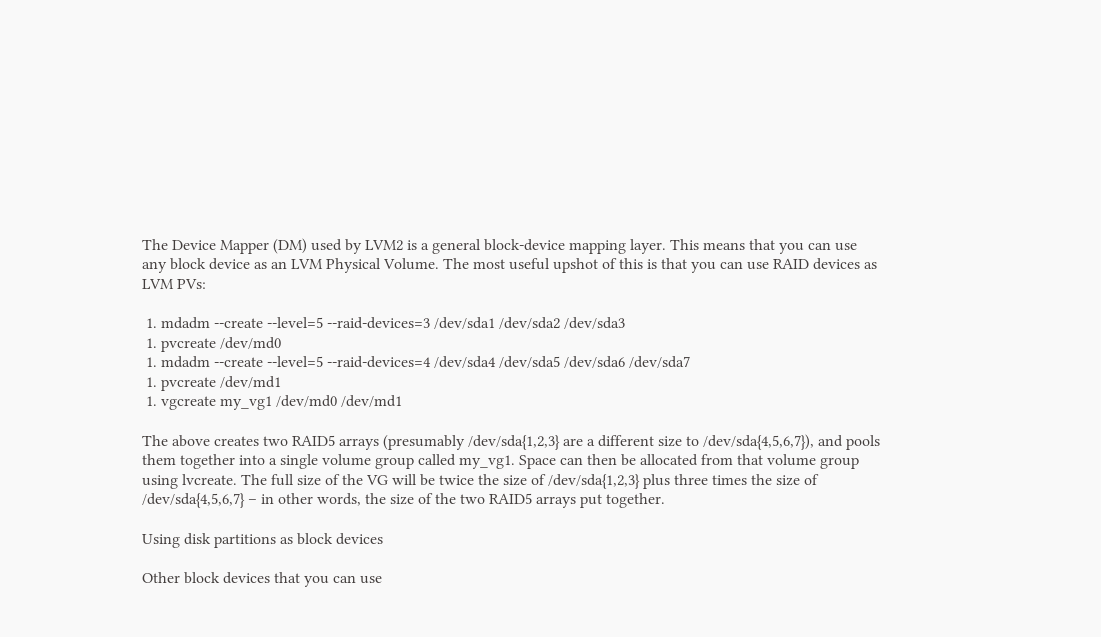The Device Mapper (DM) used by LVM2 is a general block-device mapping layer. This means that you can use any block device as an LVM Physical Volume. The most useful upshot of this is that you can use RAID devices as LVM PVs:

 1. mdadm --create --level=5 --raid-devices=3 /dev/sda1 /dev/sda2 /dev/sda3
 1. pvcreate /dev/md0
 1. mdadm --create --level=5 --raid-devices=4 /dev/sda4 /dev/sda5 /dev/sda6 /dev/sda7
 1. pvcreate /dev/md1
 1. vgcreate my_vg1 /dev/md0 /dev/md1

The above creates two RAID5 arrays (presumably /dev/sda{1,2,3} are a different size to /dev/sda{4,5,6,7}), and pools them together into a single volume group called my_vg1. Space can then be allocated from that volume group using lvcreate. The full size of the VG will be twice the size of /dev/sda{1,2,3} plus three times the size of /dev/sda{4,5,6,7} – in other words, the size of the two RAID5 arrays put together.

Using disk partitions as block devices

Other block devices that you can use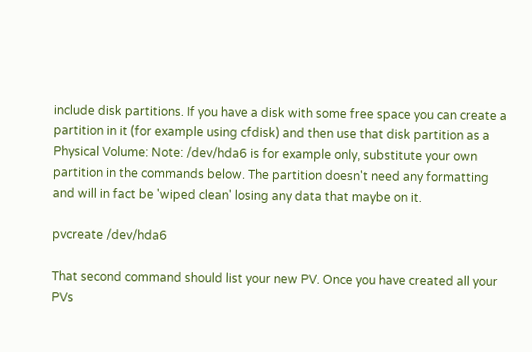include disk partitions. If you have a disk with some free space you can create a partition in it (for example using cfdisk) and then use that disk partition as a Physical Volume: Note: /dev/hda6 is for example only, substitute your own partition in the commands below. The partition doesn't need any formatting and will in fact be 'wiped clean' losing any data that maybe on it.

pvcreate /dev/hda6

That second command should list your new PV. Once you have created all your PVs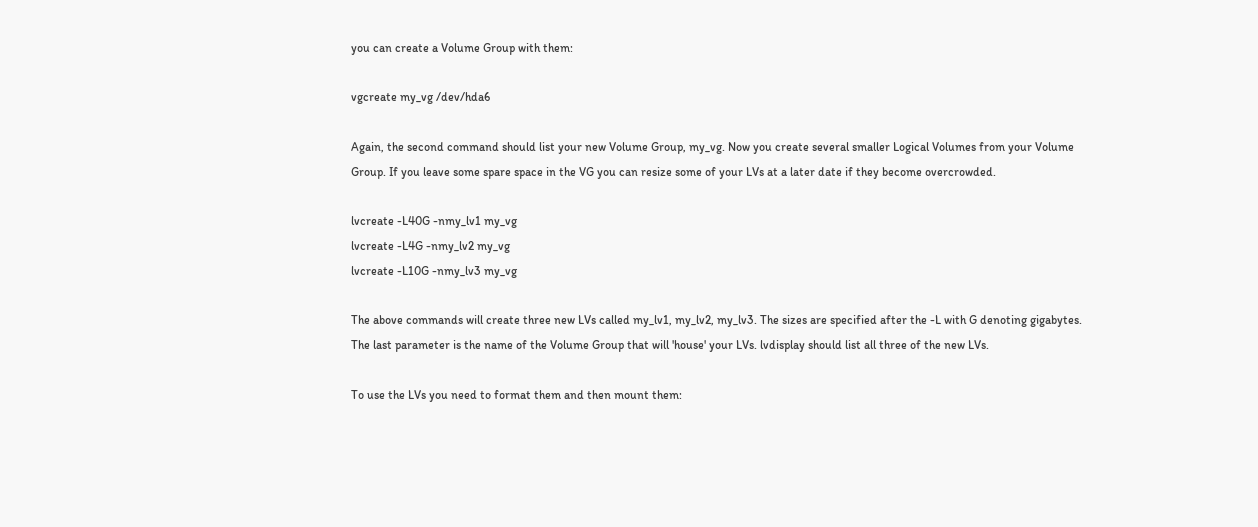you can create a Volume Group with them:

vgcreate my_vg /dev/hda6

Again, the second command should list your new Volume Group, my_vg. Now you create several smaller Logical Volumes from your Volume Group. If you leave some spare space in the VG you can resize some of your LVs at a later date if they become overcrowded.

lvcreate -L40G -nmy_lv1 my_vg
lvcreate -L4G -nmy_lv2 my_vg
lvcreate -L10G -nmy_lv3 my_vg

The above commands will create three new LVs called my_lv1, my_lv2, my_lv3. The sizes are specified after the -L with G denoting gigabytes. The last parameter is the name of the Volume Group that will 'house' your LVs. lvdisplay should list all three of the new LVs.

To use the LVs you need to format them and then mount them: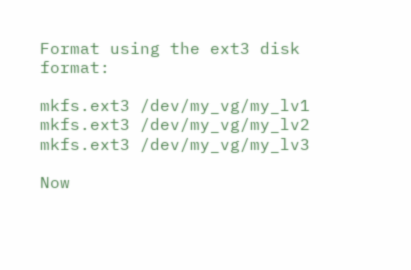Format using the ext3 disk format:

mkfs.ext3 /dev/my_vg/my_lv1
mkfs.ext3 /dev/my_vg/my_lv2
mkfs.ext3 /dev/my_vg/my_lv3

Now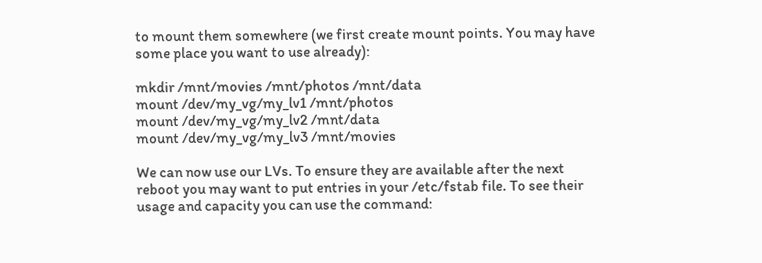to mount them somewhere (we first create mount points. You may have some place you want to use already):

mkdir /mnt/movies /mnt/photos /mnt/data
mount /dev/my_vg/my_lv1 /mnt/photos
mount /dev/my_vg/my_lv2 /mnt/data
mount /dev/my_vg/my_lv3 /mnt/movies

We can now use our LVs. To ensure they are available after the next reboot you may want to put entries in your /etc/fstab file. To see their usage and capacity you can use the command: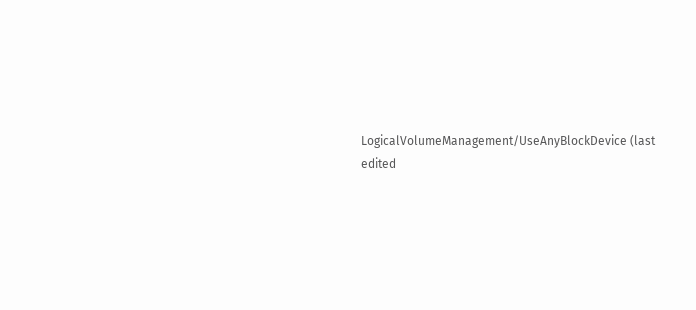LogicalVolumeManagement/UseAnyBlockDevice (last edited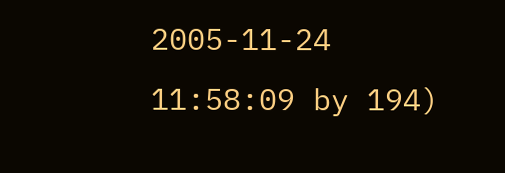2005-11-24 11:58:09 by 194)